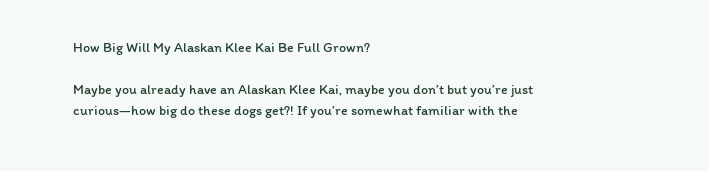How Big Will My Alaskan Klee Kai Be Full Grown?

Maybe you already have an Alaskan Klee Kai, maybe you don’t but you’re just curious—how big do these dogs get?! If you’re somewhat familiar with the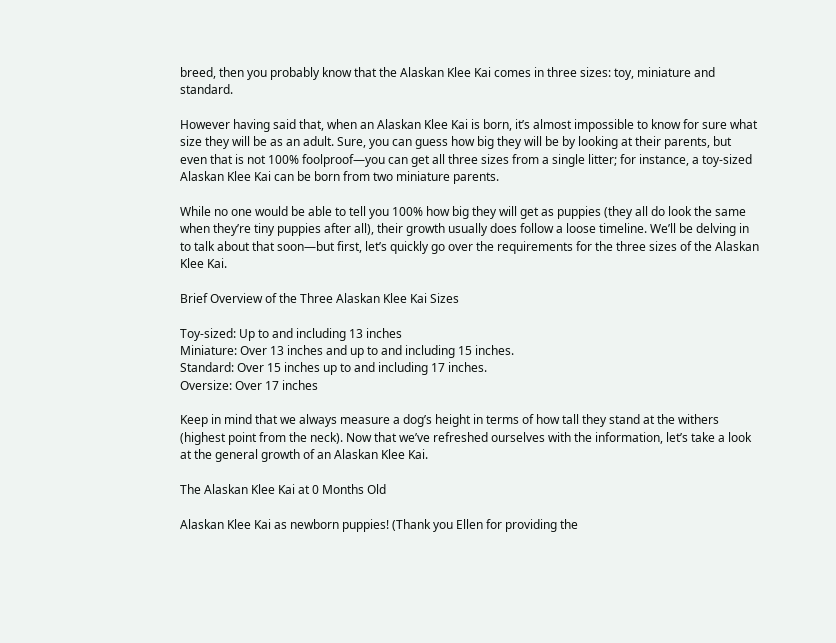breed, then you probably know that the Alaskan Klee Kai comes in three sizes: toy, miniature and standard.

However having said that, when an Alaskan Klee Kai is born, it’s almost impossible to know for sure what size they will be as an adult. Sure, you can guess how big they will be by looking at their parents, but even that is not 100% foolproof—you can get all three sizes from a single litter; for instance, a toy-sized Alaskan Klee Kai can be born from two miniature parents.

While no one would be able to tell you 100% how big they will get as puppies (they all do look the same when they’re tiny puppies after all), their growth usually does follow a loose timeline. We’ll be delving in to talk about that soon—but first, let’s quickly go over the requirements for the three sizes of the Alaskan Klee Kai.

Brief Overview of the Three Alaskan Klee Kai Sizes

Toy-sized: Up to and including 13 inches
Miniature: Over 13 inches and up to and including 15 inches.
Standard: Over 15 inches up to and including 17 inches.
Oversize: Over 17 inches

Keep in mind that we always measure a dog’s height in terms of how tall they stand at the withers (highest point from the neck). Now that we’ve refreshed ourselves with the information, let’s take a look at the general growth of an Alaskan Klee Kai.

The Alaskan Klee Kai at 0 Months Old

Alaskan Klee Kai as newborn puppies! (Thank you Ellen for providing the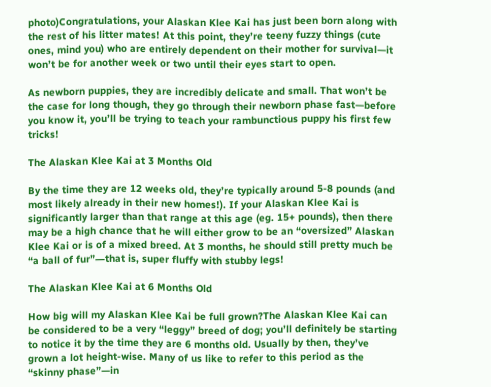photo)Congratulations, your Alaskan Klee Kai has just been born along with the rest of his litter mates! At this point, they’re teeny fuzzy things (cute ones, mind you) who are entirely dependent on their mother for survival—it won’t be for another week or two until their eyes start to open.

As newborn puppies, they are incredibly delicate and small. That won’t be the case for long though, they go through their newborn phase fast—before you know it, you’ll be trying to teach your rambunctious puppy his first few tricks!

The Alaskan Klee Kai at 3 Months Old

By the time they are 12 weeks old, they’re typically around 5-8 pounds (and most likely already in their new homes!). If your Alaskan Klee Kai is significantly larger than that range at this age (eg. 15+ pounds), then there may be a high chance that he will either grow to be an “oversized” Alaskan Klee Kai or is of a mixed breed. At 3 months, he should still pretty much be “a ball of fur”―that is, super fluffy with stubby legs!

The Alaskan Klee Kai at 6 Months Old

How big will my Alaskan Klee Kai be full grown?The Alaskan Klee Kai can be considered to be a very “leggy” breed of dog; you’ll definitely be starting to notice it by the time they are 6 months old. Usually by then, they’ve grown a lot height-wise. Many of us like to refer to this period as the “skinny phase”—in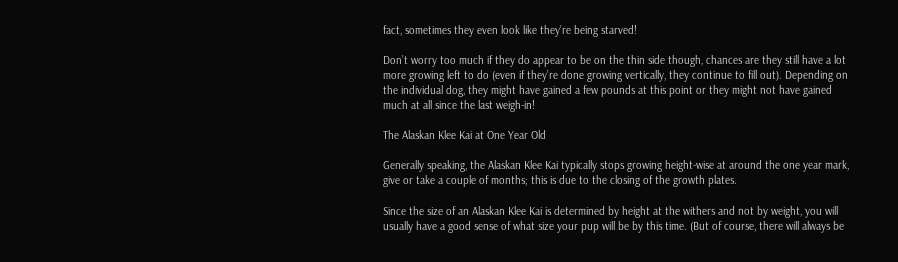fact, sometimes they even look like they’re being starved!

Don’t worry too much if they do appear to be on the thin side though, chances are they still have a lot more growing left to do (even if they’re done growing vertically, they continue to fill out). Depending on the individual dog, they might have gained a few pounds at this point or they might not have gained much at all since the last weigh-in!

The Alaskan Klee Kai at One Year Old

Generally speaking, the Alaskan Klee Kai typically stops growing height-wise at around the one year mark, give or take a couple of months; this is due to the closing of the growth plates.

Since the size of an Alaskan Klee Kai is determined by height at the withers and not by weight, you will usually have a good sense of what size your pup will be by this time. (But of course, there will always be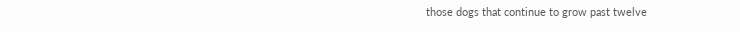those dogs that continue to grow past twelve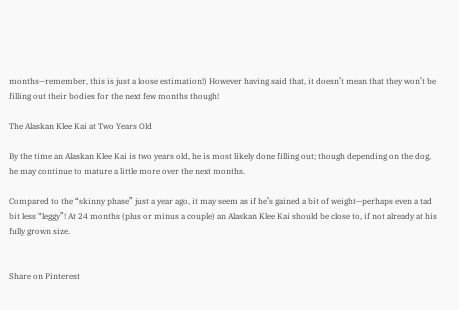months—remember, this is just a loose estimation!) However having said that, it doesn’t mean that they won’t be filling out their bodies for the next few months though!

The Alaskan Klee Kai at Two Years Old

By the time an Alaskan Klee Kai is two years old, he is most likely done filling out; though depending on the dog, he may continue to mature a little more over the next months.

Compared to the “skinny phase” just a year ago, it may seem as if he’s gained a bit of weight—perhaps even a tad bit less “leggy”! At 24 months (plus or minus a couple) an Alaskan Klee Kai should be close to, if not already at his fully grown size.


Share on Pinterest